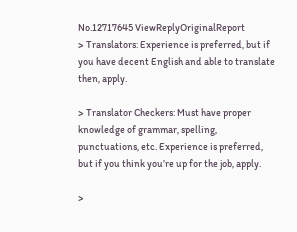No.12717645 ViewReplyOriginalReport
> Translators: Experience is preferred, but if you have decent English and able to translate then, apply.

> Translator Checkers: Must have proper knowledge of grammar, spelling, punctuations, etc. Experience is preferred, but if you think you’re up for the job, apply.

>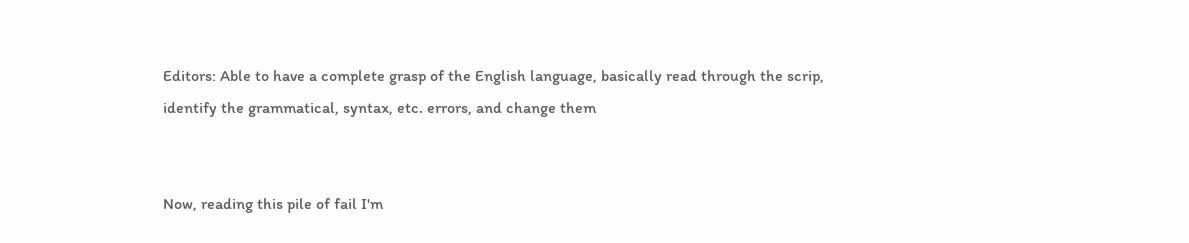Editors: Able to have a complete grasp of the English language, basically read through the scrip, identify the grammatical, syntax, etc. errors, and change them


Now, reading this pile of fail I'm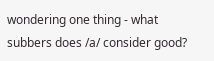wondering one thing - what subbers does /a/ consider good?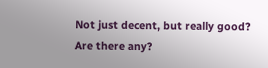Not just decent, but really good? Are there any?